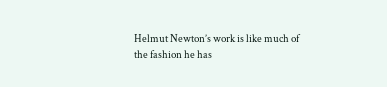Helmut Newton’s work is like much of the fashion he has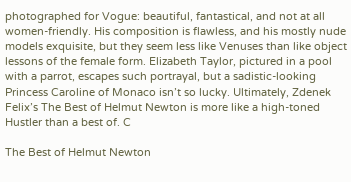photographed for Vogue: beautiful, fantastical, and not at all women-friendly. His composition is flawless, and his mostly nude models exquisite, but they seem less like Venuses than like object lessons of the female form. Elizabeth Taylor, pictured in a pool with a parrot, escapes such portrayal, but a sadistic-looking Princess Caroline of Monaco isn’t so lucky. Ultimately, Zdenek Felix’s The Best of Helmut Newton is more like a high-toned Hustler than a best of. C

The Best of Helmut Newton